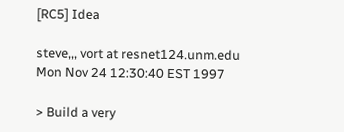[RC5] Idea

steve,,, vort at resnet124.unm.edu
Mon Nov 24 12:30:40 EST 1997

> Build a very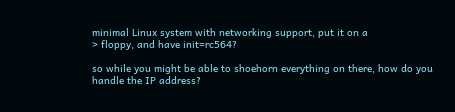minimal Linux system with networking support, put it on a
> floppy, and have init=rc564?

so while you might be able to shoehorn everything on there, how do you
handle the IP address?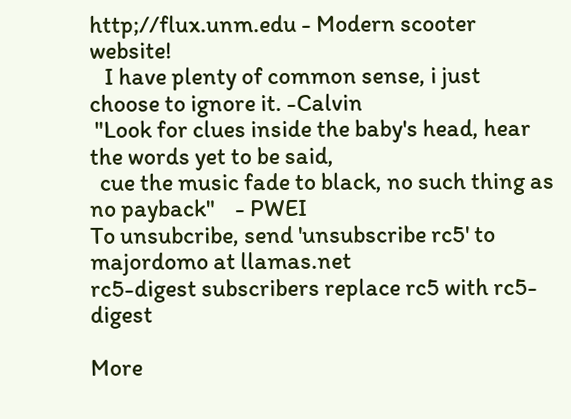http;//flux.unm.edu - Modern scooter website!
   I have plenty of common sense, i just choose to ignore it. -Calvin
 "Look for clues inside the baby's head, hear the words yet to be said,
  cue the music fade to black, no such thing as no payback"    - PWEI
To unsubcribe, send 'unsubscribe rc5' to majordomo at llamas.net
rc5-digest subscribers replace rc5 with rc5-digest

More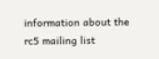information about the rc5 mailing list